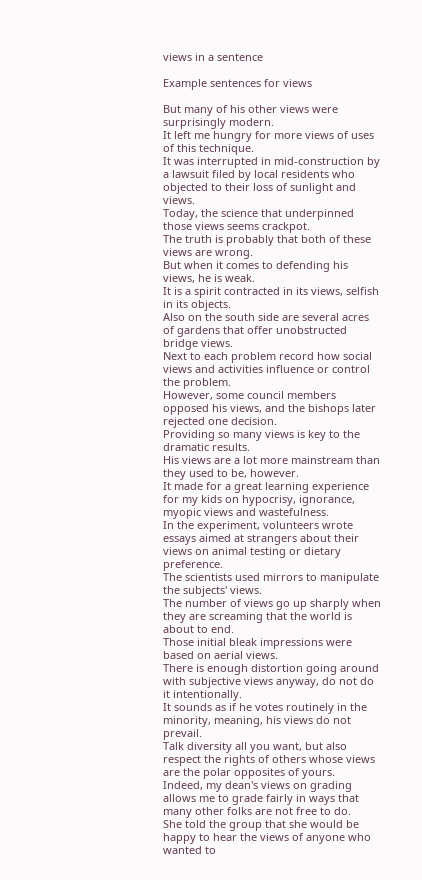views in a sentence

Example sentences for views

But many of his other views were surprisingly modern.
It left me hungry for more views of uses of this technique.
It was interrupted in mid-construction by a lawsuit filed by local residents who objected to their loss of sunlight and views.
Today, the science that underpinned those views seems crackpot.
The truth is probably that both of these views are wrong.
But when it comes to defending his views, he is weak.
It is a spirit contracted in its views, selfish in its objects.
Also on the south side are several acres of gardens that offer unobstructed bridge views.
Next to each problem record how social views and activities influence or control the problem.
However, some council members opposed his views, and the bishops later rejected one decision.
Providing so many views is key to the dramatic results.
His views are a lot more mainstream than they used to be, however.
It made for a great learning experience for my kids on hypocrisy, ignorance, myopic views and wastefulness.
In the experiment, volunteers wrote essays aimed at strangers about their views on animal testing or dietary preference.
The scientists used mirrors to manipulate the subjects' views.
The number of views go up sharply when they are screaming that the world is about to end.
Those initial bleak impressions were based on aerial views.
There is enough distortion going around with subjective views anyway, do not do it intentionally.
It sounds as if he votes routinely in the minority, meaning, his views do not prevail.
Talk diversity all you want, but also respect the rights of others whose views are the polar opposites of yours.
Indeed, my dean's views on grading allows me to grade fairly in ways that many other folks are not free to do.
She told the group that she would be happy to hear the views of anyone who wanted to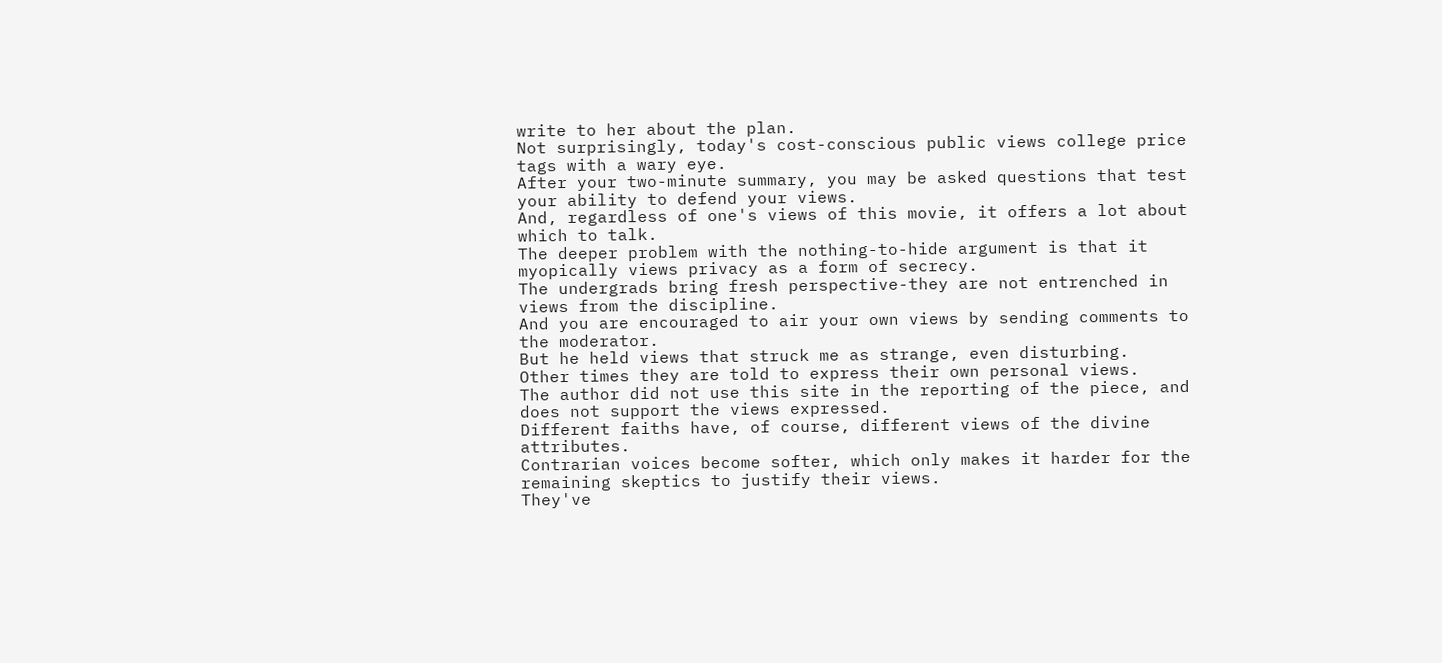write to her about the plan.
Not surprisingly, today's cost-conscious public views college price tags with a wary eye.
After your two-minute summary, you may be asked questions that test your ability to defend your views.
And, regardless of one's views of this movie, it offers a lot about which to talk.
The deeper problem with the nothing-to-hide argument is that it myopically views privacy as a form of secrecy.
The undergrads bring fresh perspective-they are not entrenched in views from the discipline.
And you are encouraged to air your own views by sending comments to the moderator.
But he held views that struck me as strange, even disturbing.
Other times they are told to express their own personal views.
The author did not use this site in the reporting of the piece, and does not support the views expressed.
Different faiths have, of course, different views of the divine attributes.
Contrarian voices become softer, which only makes it harder for the remaining skeptics to justify their views.
They've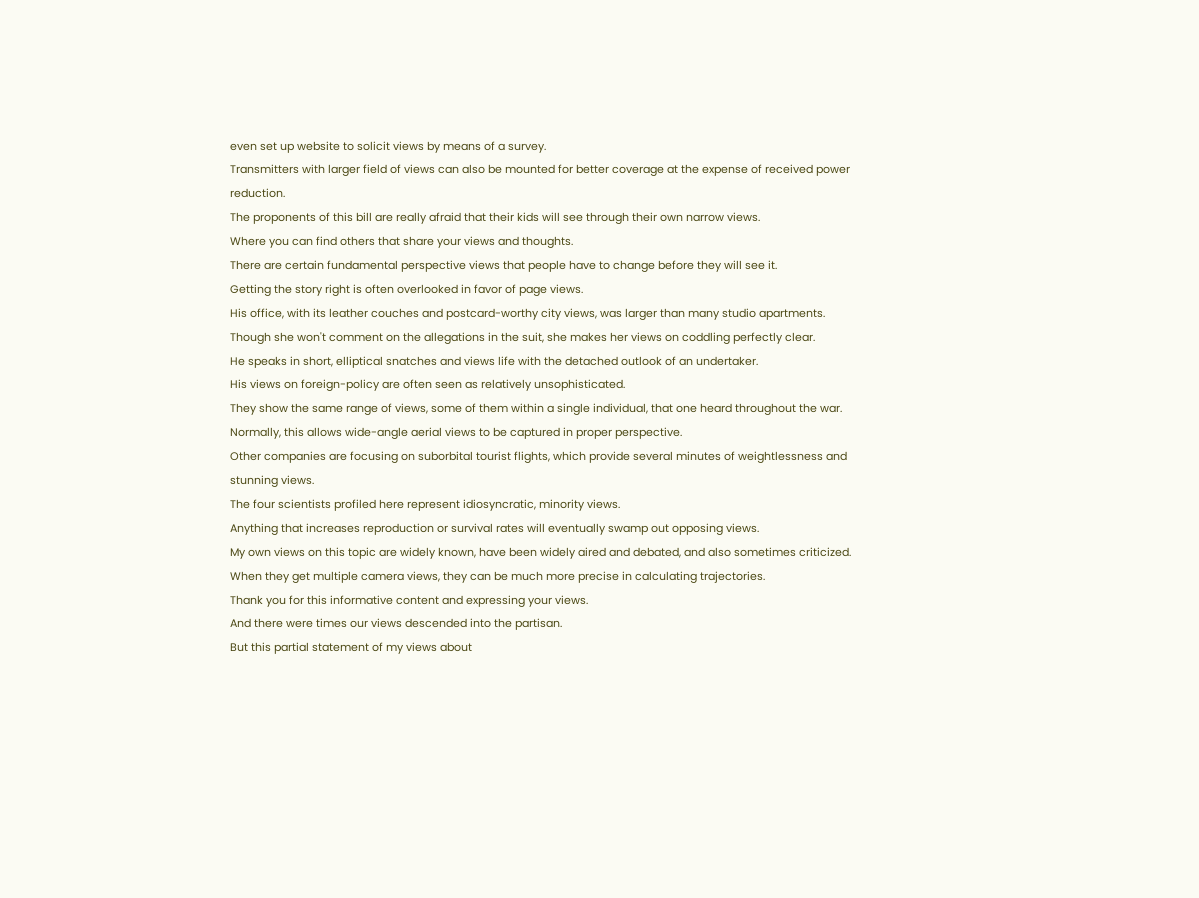even set up website to solicit views by means of a survey.
Transmitters with larger field of views can also be mounted for better coverage at the expense of received power reduction.
The proponents of this bill are really afraid that their kids will see through their own narrow views.
Where you can find others that share your views and thoughts.
There are certain fundamental perspective views that people have to change before they will see it.
Getting the story right is often overlooked in favor of page views.
His office, with its leather couches and postcard-worthy city views, was larger than many studio apartments.
Though she won't comment on the allegations in the suit, she makes her views on coddling perfectly clear.
He speaks in short, elliptical snatches and views life with the detached outlook of an undertaker.
His views on foreign-policy are often seen as relatively unsophisticated.
They show the same range of views, some of them within a single individual, that one heard throughout the war.
Normally, this allows wide-angle aerial views to be captured in proper perspective.
Other companies are focusing on suborbital tourist flights, which provide several minutes of weightlessness and stunning views.
The four scientists profiled here represent idiosyncratic, minority views.
Anything that increases reproduction or survival rates will eventually swamp out opposing views.
My own views on this topic are widely known, have been widely aired and debated, and also sometimes criticized.
When they get multiple camera views, they can be much more precise in calculating trajectories.
Thank you for this informative content and expressing your views.
And there were times our views descended into the partisan.
But this partial statement of my views about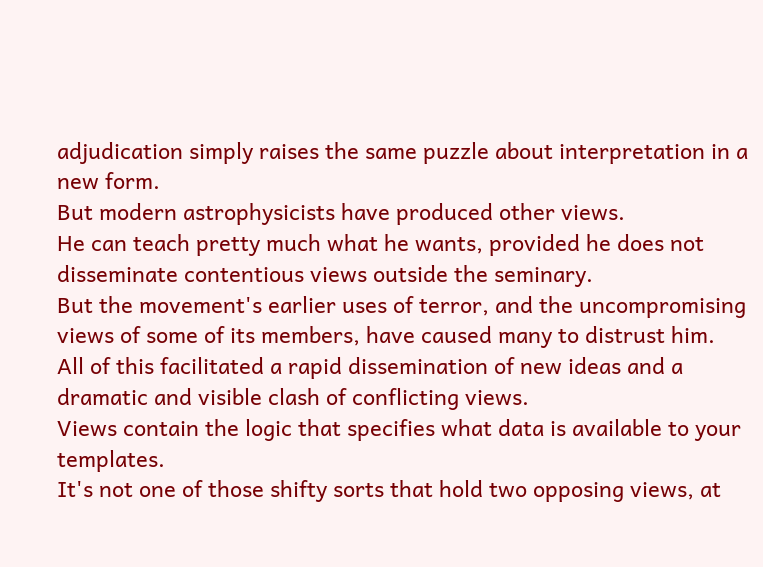adjudication simply raises the same puzzle about interpretation in a new form.
But modern astrophysicists have produced other views.
He can teach pretty much what he wants, provided he does not disseminate contentious views outside the seminary.
But the movement's earlier uses of terror, and the uncompromising views of some of its members, have caused many to distrust him.
All of this facilitated a rapid dissemination of new ideas and a dramatic and visible clash of conflicting views.
Views contain the logic that specifies what data is available to your templates.
It's not one of those shifty sorts that hold two opposing views, at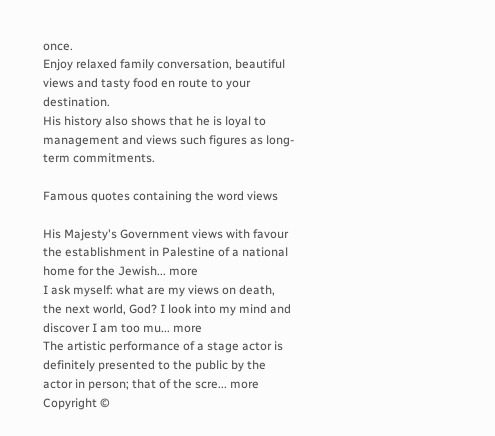once.
Enjoy relaxed family conversation, beautiful views and tasty food en route to your destination.
His history also shows that he is loyal to management and views such figures as long-term commitments.

Famous quotes containing the word views

His Majesty's Government views with favour the establishment in Palestine of a national home for the Jewish... more
I ask myself: what are my views on death, the next world, God? I look into my mind and discover I am too mu... more
The artistic performance of a stage actor is definitely presented to the public by the actor in person; that of the scre... more
Copyright ©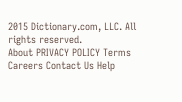2015 Dictionary.com, LLC. All rights reserved.
About PRIVACY POLICY Terms Careers Contact Us Help